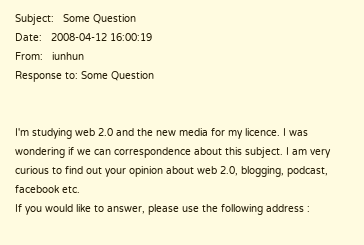Subject:   Some Question
Date:   2008-04-12 16:00:19
From:   iunhun
Response to: Some Question


I'm studying web 2.0 and the new media for my licence. I was wondering if we can correspondence about this subject. I am very curious to find out your opinion about web 2.0, blogging, podcast, facebook etc.
If you would like to answer, please use the following address :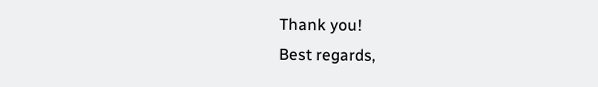Thank you!
Best regards,